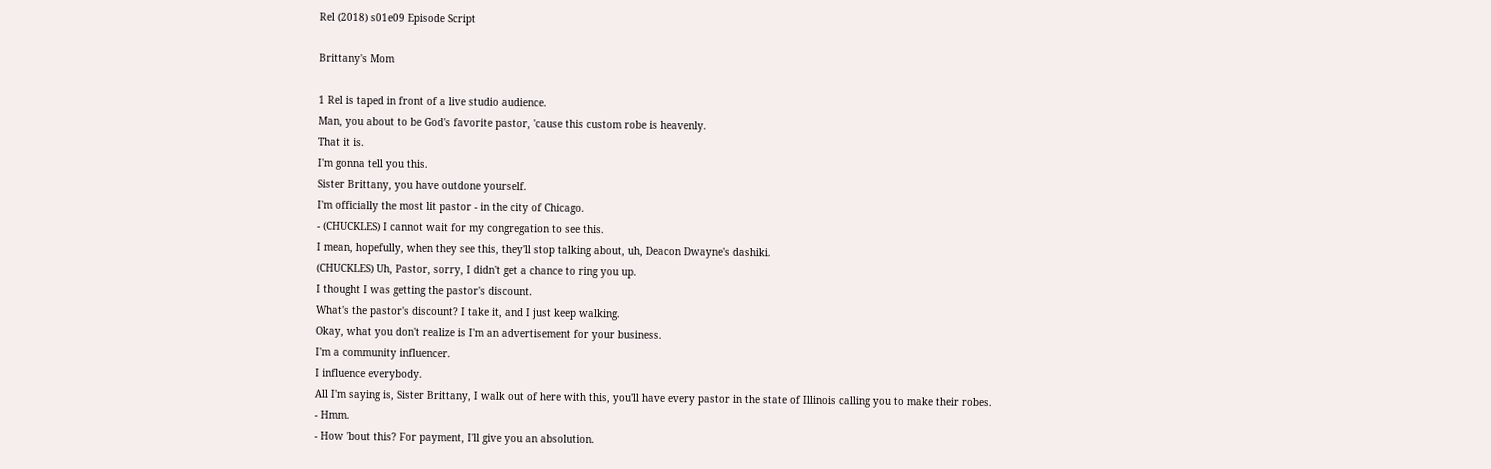Rel (2018) s01e09 Episode Script

Brittany's Mom

1 Rel is taped in front of a live studio audience.
Man, you about to be God's favorite pastor, 'cause this custom robe is heavenly.
That it is.
I'm gonna tell you this.
Sister Brittany, you have outdone yourself.
I'm officially the most lit pastor - in the city of Chicago.
- (CHUCKLES) I cannot wait for my congregation to see this.
I mean, hopefully, when they see this, they'll stop talking about, uh, Deacon Dwayne's dashiki.
(CHUCKLES) Uh, Pastor, sorry, I didn't get a chance to ring you up.
I thought I was getting the pastor's discount.
What's the pastor's discount? I take it, and I just keep walking.
Okay, what you don't realize is I'm an advertisement for your business.
I'm a community influencer.
I influence everybody.
All I'm saying is, Sister Brittany, I walk out of here with this, you'll have every pastor in the state of Illinois calling you to make their robes.
- Hmm.
- How 'bout this? For payment, I'll give you an absolution.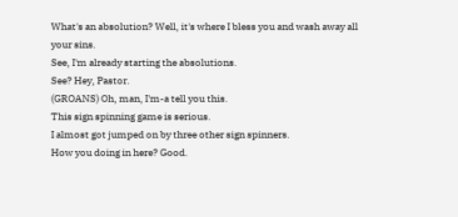What's an absolution? Well, it's where I bless you and wash away all your sins.
See, I'm already starting the absolutions.
See? Hey, Pastor.
(GROANS) Oh, man, I'm-a tell you this.
This sign spinning game is serious.
I almost got jumped on by three other sign spinners.
How you doing in here? Good.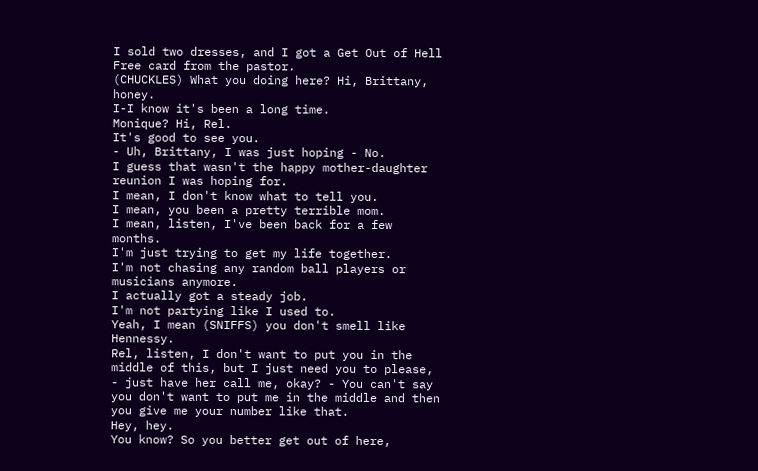I sold two dresses, and I got a Get Out of Hell Free card from the pastor.
(CHUCKLES) What you doing here? Hi, Brittany, honey.
I-I know it's been a long time.
Monique? Hi, Rel.
It's good to see you.
- Uh, Brittany, I was just hoping - No.
I guess that wasn't the happy mother-daughter reunion I was hoping for.
I mean, I don't know what to tell you.
I mean, you been a pretty terrible mom.
I mean, listen, I've been back for a few months.
I'm just trying to get my life together.
I'm not chasing any random ball players or musicians anymore.
I actually got a steady job.
I'm not partying like I used to.
Yeah, I mean (SNIFFS) you don't smell like Hennessy.
Rel, listen, I don't want to put you in the middle of this, but I just need you to please, - just have her call me, okay? - You can't say you don't want to put me in the middle and then you give me your number like that.
Hey, hey.
You know? So you better get out of here,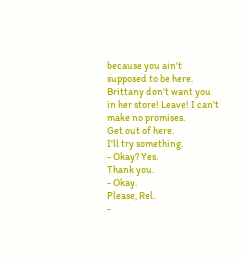because you ain't supposed to be here.
Brittany don't want you in her store! Leave! I can't make no promises.
Get out of here.
I'll try something.
- Okay? Yes.
Thank you.
- Okay.
Please, Rel.
-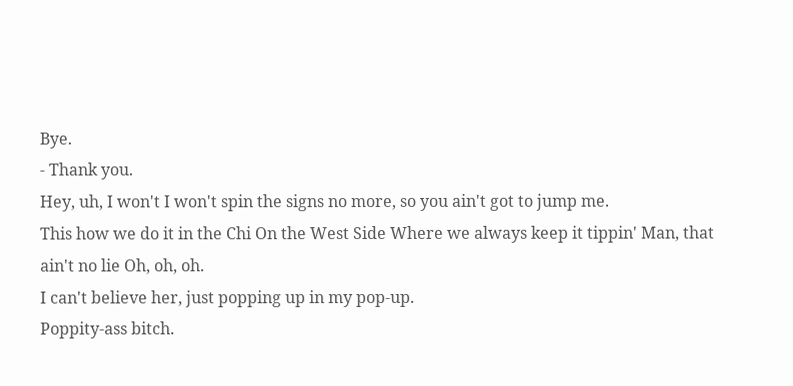Bye.
- Thank you.
Hey, uh, I won't I won't spin the signs no more, so you ain't got to jump me.
This how we do it in the Chi On the West Side Where we always keep it tippin' Man, that ain't no lie Oh, oh, oh.
I can't believe her, just popping up in my pop-up.
Poppity-ass bitch.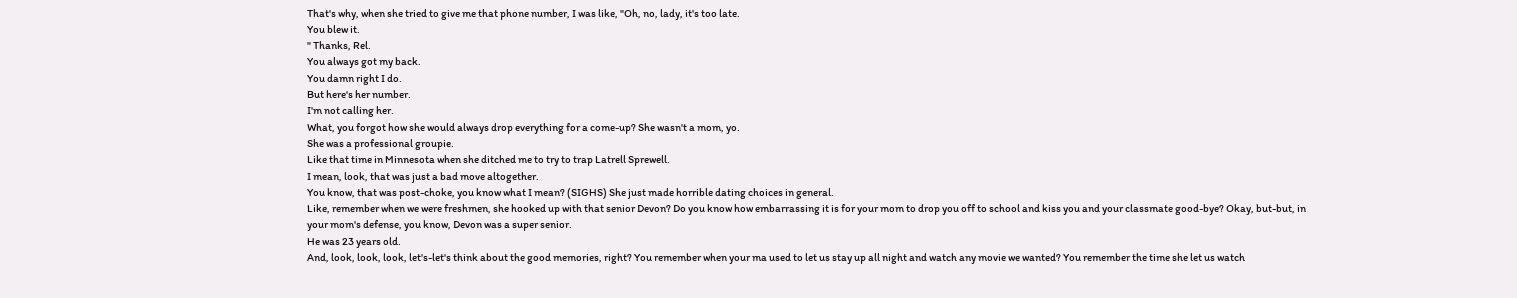That's why, when she tried to give me that phone number, I was like, "Oh, no, lady, it's too late.
You blew it.
" Thanks, Rel.
You always got my back.
You damn right I do.
But here's her number.
I'm not calling her.
What, you forgot how she would always drop everything for a come-up? She wasn't a mom, yo.
She was a professional groupie.
Like that time in Minnesota when she ditched me to try to trap Latrell Sprewell.
I mean, look, that was just a bad move altogether.
You know, that was post-choke, you know what I mean? (SIGHS) She just made horrible dating choices in general.
Like, remember when we were freshmen, she hooked up with that senior Devon? Do you know how embarrassing it is for your mom to drop you off to school and kiss you and your classmate good-bye? Okay, but-but, in your mom's defense, you know, Devon was a super senior.
He was 23 years old.
And, look, look, look, let's-let's think about the good memories, right? You remember when your ma used to let us stay up all night and watch any movie we wanted? You remember the time she let us watch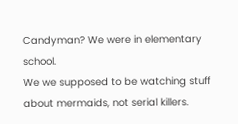Candyman? We were in elementary school.
We we supposed to be watching stuff about mermaids, not serial killers.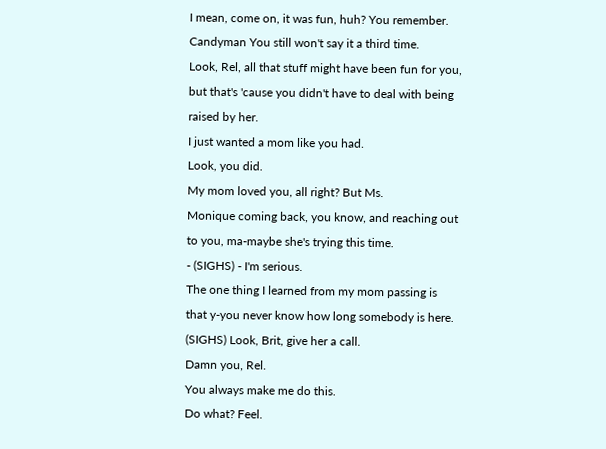I mean, come on, it was fun, huh? You remember.
Candyman You still won't say it a third time.
Look, Rel, all that stuff might have been fun for you, but that's 'cause you didn't have to deal with being raised by her.
I just wanted a mom like you had.
Look, you did.
My mom loved you, all right? But Ms.
Monique coming back, you know, and reaching out to you, ma-maybe she's trying this time.
- (SIGHS) - I'm serious.
The one thing I learned from my mom passing is that y-you never know how long somebody is here.
(SIGHS) Look, Brit, give her a call.
Damn you, Rel.
You always make me do this.
Do what? Feel.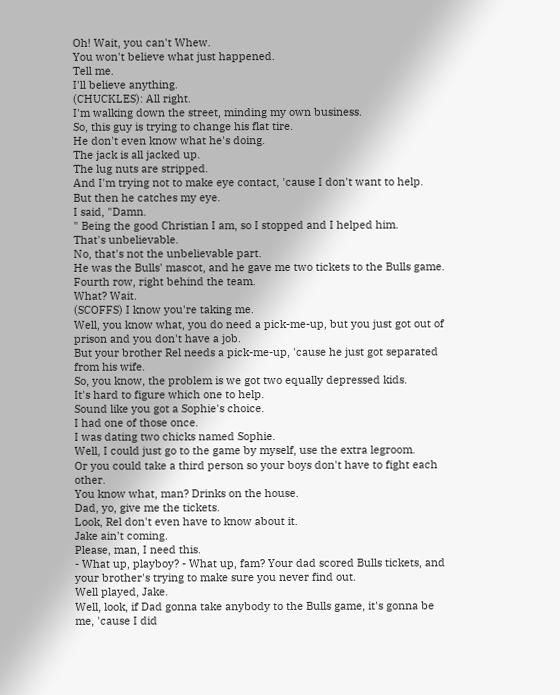Oh! Wait, you can't Whew.
You won't believe what just happened.
Tell me.
I'll believe anything.
(CHUCKLES): All right.
I'm walking down the street, minding my own business.
So, this guy is trying to change his flat tire.
He don't even know what he's doing.
The jack is all jacked up.
The lug nuts are stripped.
And I'm trying not to make eye contact, 'cause I don't want to help.
But then he catches my eye.
I said, "Damn.
" Being the good Christian I am, so I stopped and I helped him.
That's unbelievable.
No, that's not the unbelievable part.
He was the Bulls' mascot, and he gave me two tickets to the Bulls game.
Fourth row, right behind the team.
What? Wait.
(SCOFFS) I know you're taking me.
Well, you know what, you do need a pick-me-up, but you just got out of prison and you don't have a job.
But your brother Rel needs a pick-me-up, 'cause he just got separated from his wife.
So, you know, the problem is we got two equally depressed kids.
It's hard to figure which one to help.
Sound like you got a Sophie's choice.
I had one of those once.
I was dating two chicks named Sophie.
Well, I could just go to the game by myself, use the extra legroom.
Or you could take a third person so your boys don't have to fight each other.
You know what, man? Drinks on the house.
Dad, yo, give me the tickets.
Look, Rel don't even have to know about it.
Jake ain't coming.
Please, man, I need this.
- What up, playboy? - What up, fam? Your dad scored Bulls tickets, and your brother's trying to make sure you never find out.
Well played, Jake.
Well, look, if Dad gonna take anybody to the Bulls game, it's gonna be me, 'cause I did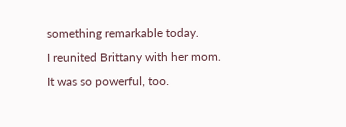something remarkable today.
I reunited Brittany with her mom.
It was so powerful, too.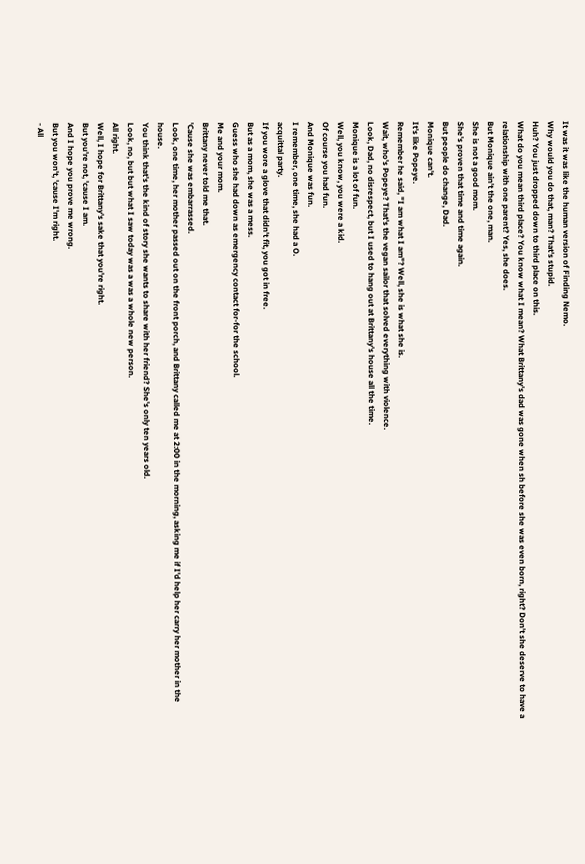It was it was like the human version of Finding Nemo.
Why would you do that, man? That's stupid.
Huh? You just dropped down to third place on this.
What do you mean third place? You know what I mean? What Brittany's dad was gone when sh before she was even born, right? Don't she deserve to have a relationship with one parent? Yes, she does.
But Monique ain't the one, man.
She is not a good mom.
She's proven that time and time again.
But people do change, Dad.
Monique can't.
It's like Popeye.
Remember he said, "I am what I am"? Well, she is what she is.
Wait, who's Popeye? That's the vegan sailor that solved everything with violence.
Look, Dad, no disrespect, but I used to hang out at Brittany's house all the time.
Monique is a lot of fun.
Well, you know, you were a kid.
Of course you had fun.
And Monique was fun.
I remember, one time, she had a O.
acquittal party.
If you wore a glove that didn't fit, you got in free.
But as a mom, she was a mess.
Guess who she had down as emergency contact for-for the school.
Me and your mom.
Brittany never told me that.
'Cause she was embarrassed.
Look, one time, her mother passed out on the front porch, and Brittany called me at 2:00 in the morning, asking me if I'd help her carry her mother in the house.
You think that's the kind of story she wants to share with her friend? She's only ten years old.
Look, no, but but what I saw today was a was a whole new person.
All right.
Well, I hope for Brittany's sake that you're right.
But you're not, 'cause I am.
And I hope you prove me wrong.
But you won't, 'cause I'm right.
- All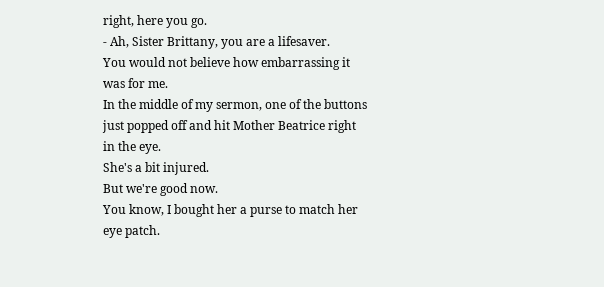right, here you go.
- Ah, Sister Brittany, you are a lifesaver.
You would not believe how embarrassing it was for me.
In the middle of my sermon, one of the buttons just popped off and hit Mother Beatrice right in the eye.
She's a bit injured.
But we're good now.
You know, I bought her a purse to match her eye patch.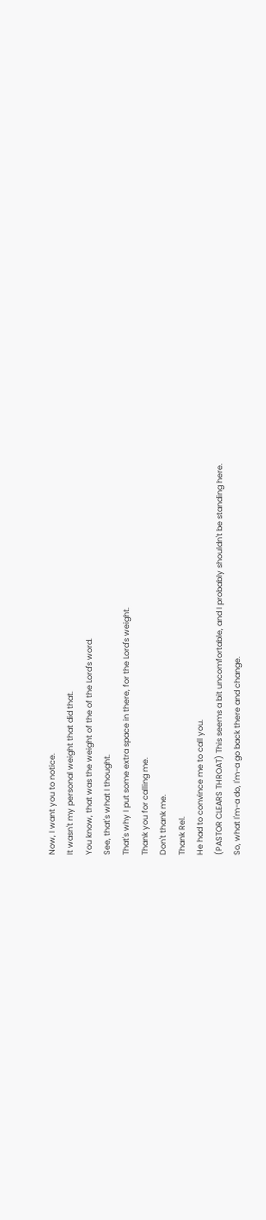Now, I want you to notice.
It wasn't my personal weight that did that.
You know, that was the weight of the of the Lord's word.
See, that's what I thought.
That's why I put some extra space in there, for the Lord's weight.
Thank you for calling me.
Don't thank me.
Thank Rel.
He had to convince me to call you.
(PASTOR CLEARS THROAT) This seems a bit uncomfortable, and I probably shouldn't be standing here.
So, what I'm-a do, I'm-a go back there and change.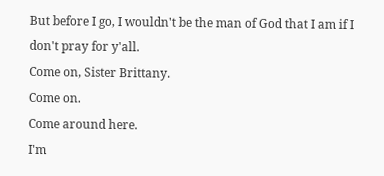But before I go, I wouldn't be the man of God that I am if I don't pray for y'all.
Come on, Sister Brittany.
Come on.
Come around here.
I'm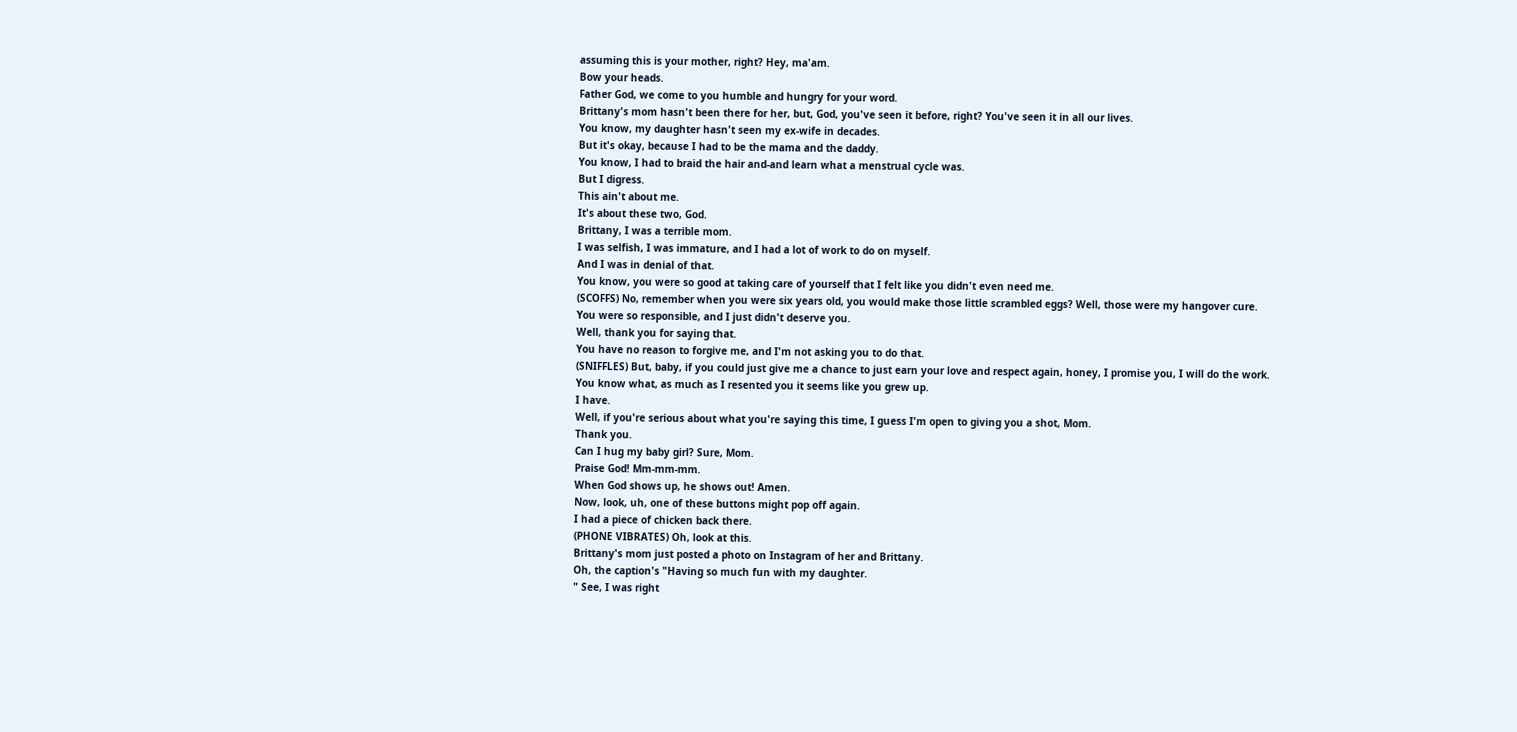assuming this is your mother, right? Hey, ma'am.
Bow your heads.
Father God, we come to you humble and hungry for your word.
Brittany's mom hasn't been there for her, but, God, you've seen it before, right? You've seen it in all our lives.
You know, my daughter hasn't seen my ex-wife in decades.
But it's okay, because I had to be the mama and the daddy.
You know, I had to braid the hair and-and learn what a menstrual cycle was.
But I digress.
This ain't about me.
It's about these two, God.
Brittany, I was a terrible mom.
I was selfish, I was immature, and I had a lot of work to do on myself.
And I was in denial of that.
You know, you were so good at taking care of yourself that I felt like you didn't even need me.
(SCOFFS) No, remember when you were six years old, you would make those little scrambled eggs? Well, those were my hangover cure.
You were so responsible, and I just didn't deserve you.
Well, thank you for saying that.
You have no reason to forgive me, and I'm not asking you to do that.
(SNIFFLES) But, baby, if you could just give me a chance to just earn your love and respect again, honey, I promise you, I will do the work.
You know what, as much as I resented you it seems like you grew up.
I have.
Well, if you're serious about what you're saying this time, I guess I'm open to giving you a shot, Mom.
Thank you.
Can I hug my baby girl? Sure, Mom.
Praise God! Mm-mm-mm.
When God shows up, he shows out! Amen.
Now, look, uh, one of these buttons might pop off again.
I had a piece of chicken back there.
(PHONE VIBRATES) Oh, look at this.
Brittany's mom just posted a photo on Instagram of her and Brittany.
Oh, the caption's "Having so much fun with my daughter.
" See, I was right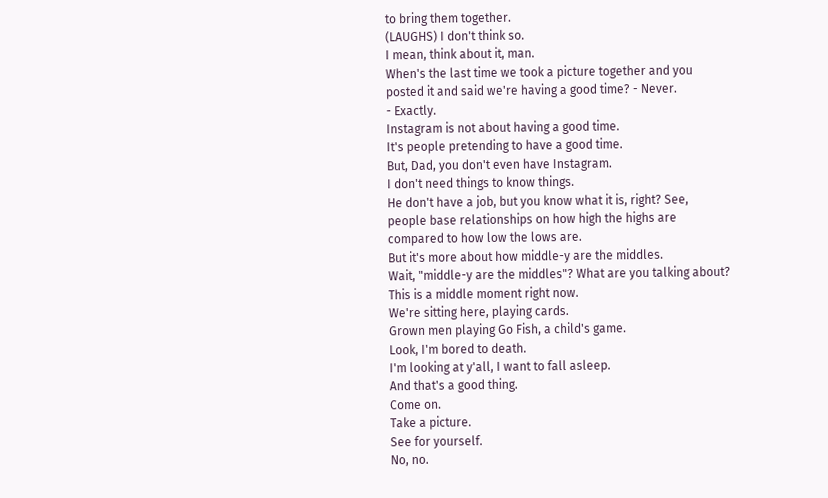to bring them together.
(LAUGHS) I don't think so.
I mean, think about it, man.
When's the last time we took a picture together and you posted it and said we're having a good time? - Never.
- Exactly.
Instagram is not about having a good time.
It's people pretending to have a good time.
But, Dad, you don't even have Instagram.
I don't need things to know things.
He don't have a job, but you know what it is, right? See, people base relationships on how high the highs are compared to how low the lows are.
But it's more about how middle-y are the middles.
Wait, "middle-y are the middles"? What are you talking about? This is a middle moment right now.
We're sitting here, playing cards.
Grown men playing Go Fish, a child's game.
Look, I'm bored to death.
I'm looking at y'all, I want to fall asleep.
And that's a good thing.
Come on.
Take a picture.
See for yourself.
No, no.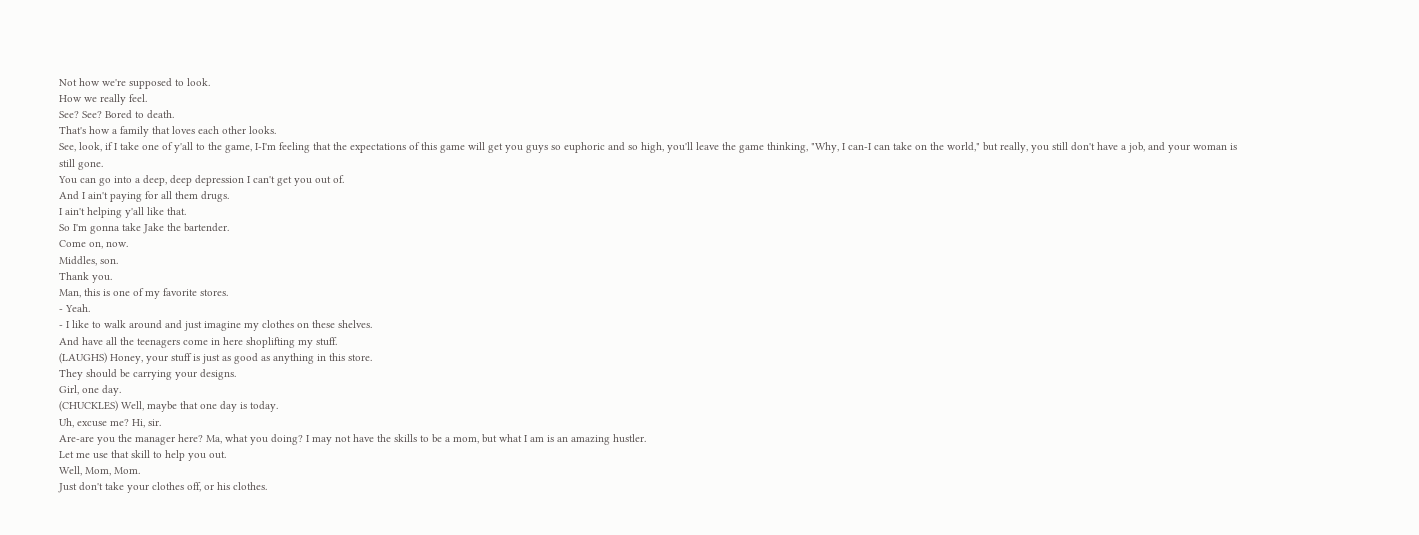Not how we're supposed to look.
How we really feel.
See? See? Bored to death.
That's how a family that loves each other looks.
See, look, if I take one of y'all to the game, I-I'm feeling that the expectations of this game will get you guys so euphoric and so high, you'll leave the game thinking, "Why, I can-I can take on the world," but really, you still don't have a job, and your woman is still gone.
You can go into a deep, deep depression I can't get you out of.
And I ain't paying for all them drugs.
I ain't helping y'all like that.
So I'm gonna take Jake the bartender.
Come on, now.
Middles, son.
Thank you.
Man, this is one of my favorite stores.
- Yeah.
- I like to walk around and just imagine my clothes on these shelves.
And have all the teenagers come in here shoplifting my stuff.
(LAUGHS) Honey, your stuff is just as good as anything in this store.
They should be carrying your designs.
Girl, one day.
(CHUCKLES) Well, maybe that one day is today.
Uh, excuse me? Hi, sir.
Are-are you the manager here? Ma, what you doing? I may not have the skills to be a mom, but what I am is an amazing hustler.
Let me use that skill to help you out.
Well, Mom, Mom.
Just don't take your clothes off, or his clothes.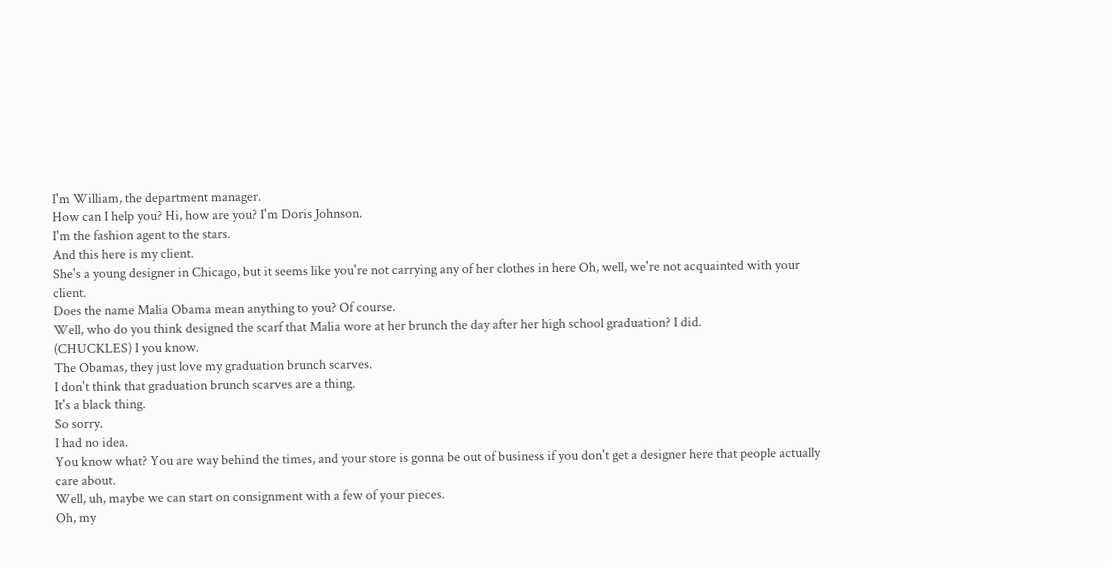I'm William, the department manager.
How can I help you? Hi, how are you? I'm Doris Johnson.
I'm the fashion agent to the stars.
And this here is my client.
She's a young designer in Chicago, but it seems like you're not carrying any of her clothes in here Oh, well, we're not acquainted with your client.
Does the name Malia Obama mean anything to you? Of course.
Well, who do you think designed the scarf that Malia wore at her brunch the day after her high school graduation? I did.
(CHUCKLES) I you know.
The Obamas, they just love my graduation brunch scarves.
I don't think that graduation brunch scarves are a thing.
It's a black thing.
So sorry.
I had no idea.
You know what? You are way behind the times, and your store is gonna be out of business if you don't get a designer here that people actually care about.
Well, uh, maybe we can start on consignment with a few of your pieces.
Oh, my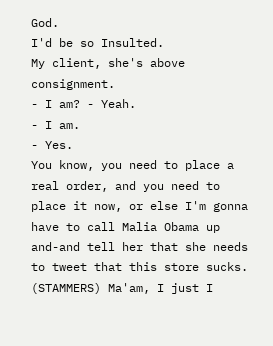God.
I'd be so Insulted.
My client, she's above consignment.
- I am? - Yeah.
- I am.
- Yes.
You know, you need to place a real order, and you need to place it now, or else I'm gonna have to call Malia Obama up and-and tell her that she needs to tweet that this store sucks.
(STAMMERS) Ma'am, I just I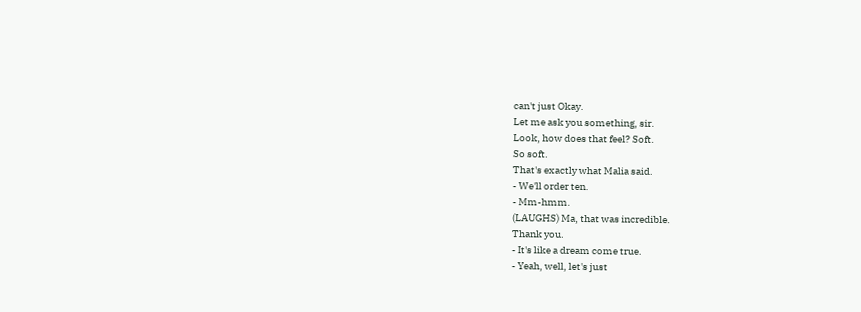can't just Okay.
Let me ask you something, sir.
Look, how does that feel? Soft.
So soft.
That's exactly what Malia said.
- We'll order ten.
- Mm-hmm.
(LAUGHS) Ma, that was incredible.
Thank you.
- It's like a dream come true.
- Yeah, well, let's just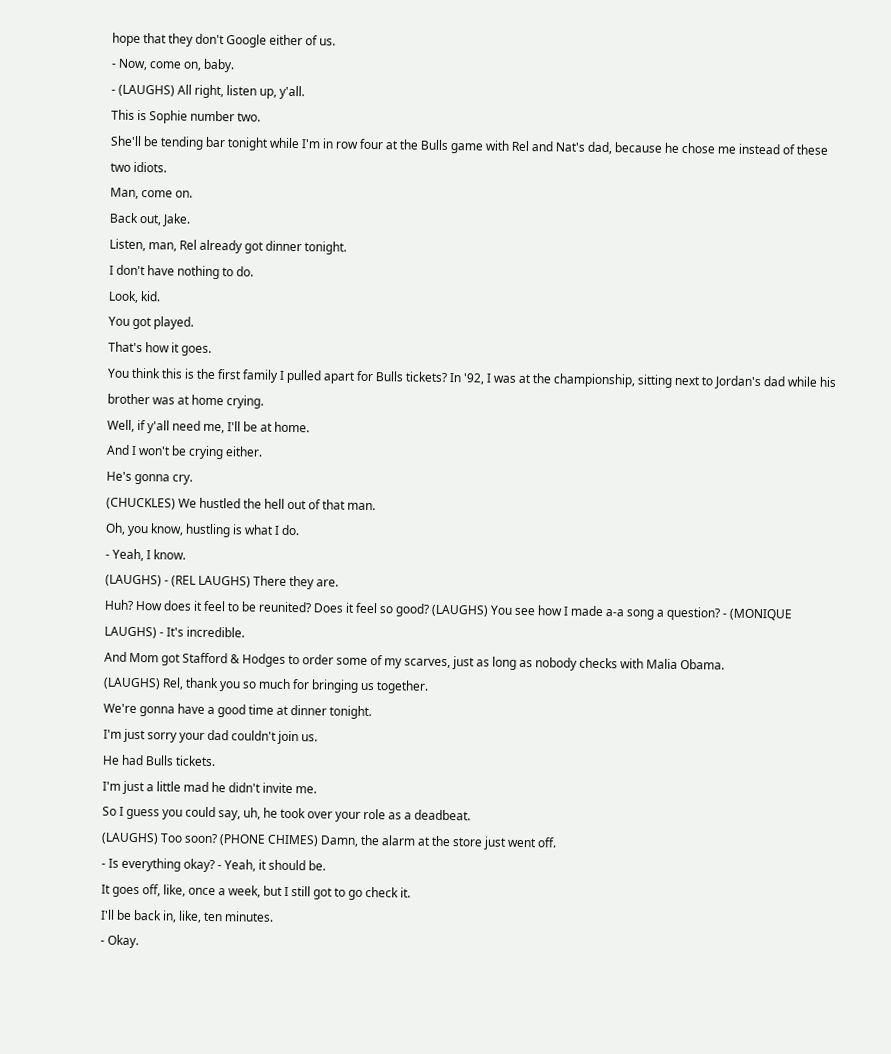hope that they don't Google either of us.
- Now, come on, baby.
- (LAUGHS) All right, listen up, y'all.
This is Sophie number two.
She'll be tending bar tonight while I'm in row four at the Bulls game with Rel and Nat's dad, because he chose me instead of these two idiots.
Man, come on.
Back out, Jake.
Listen, man, Rel already got dinner tonight.
I don't have nothing to do.
Look, kid.
You got played.
That's how it goes.
You think this is the first family I pulled apart for Bulls tickets? In '92, I was at the championship, sitting next to Jordan's dad while his brother was at home crying.
Well, if y'all need me, I'll be at home.
And I won't be crying either.
He's gonna cry.
(CHUCKLES) We hustled the hell out of that man.
Oh, you know, hustling is what I do.
- Yeah, I know.
(LAUGHS) - (REL LAUGHS) There they are.
Huh? How does it feel to be reunited? Does it feel so good? (LAUGHS) You see how I made a-a song a question? - (MONIQUE LAUGHS) - It's incredible.
And Mom got Stafford & Hodges to order some of my scarves, just as long as nobody checks with Malia Obama.
(LAUGHS) Rel, thank you so much for bringing us together.
We're gonna have a good time at dinner tonight.
I'm just sorry your dad couldn't join us.
He had Bulls tickets.
I'm just a little mad he didn't invite me.
So I guess you could say, uh, he took over your role as a deadbeat.
(LAUGHS) Too soon? (PHONE CHIMES) Damn, the alarm at the store just went off.
- Is everything okay? - Yeah, it should be.
It goes off, like, once a week, but I still got to go check it.
I'll be back in, like, ten minutes.
- Okay.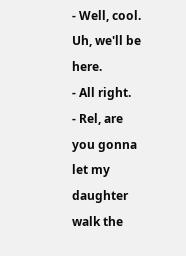- Well, cool.
Uh, we'll be here.
- All right.
- Rel, are you gonna let my daughter walk the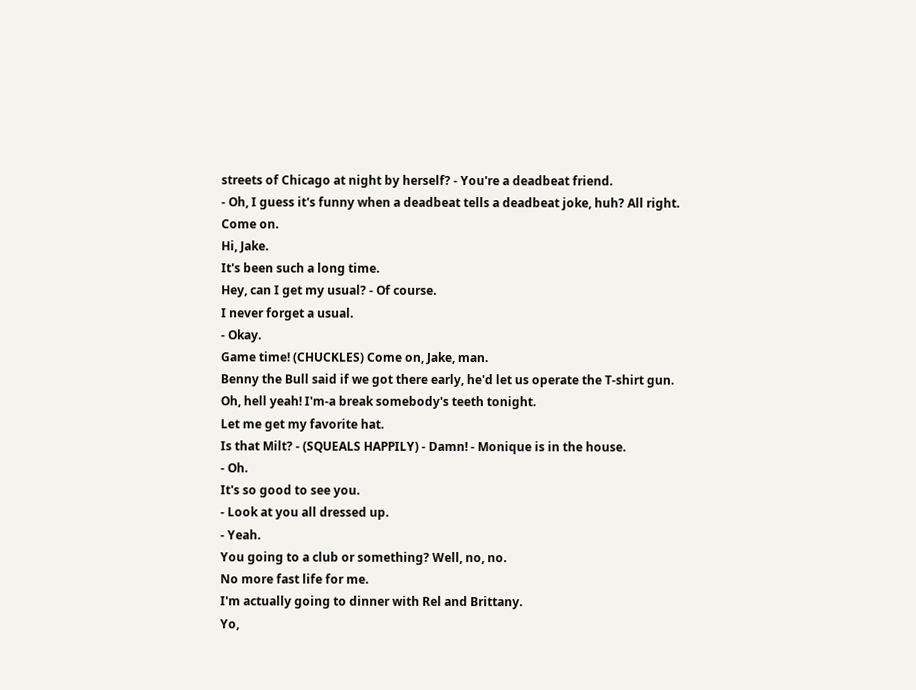streets of Chicago at night by herself? - You're a deadbeat friend.
- Oh, I guess it's funny when a deadbeat tells a deadbeat joke, huh? All right.
Come on.
Hi, Jake.
It's been such a long time.
Hey, can I get my usual? - Of course.
I never forget a usual.
- Okay.
Game time! (CHUCKLES) Come on, Jake, man.
Benny the Bull said if we got there early, he'd let us operate the T-shirt gun.
Oh, hell yeah! I'm-a break somebody's teeth tonight.
Let me get my favorite hat.
Is that Milt? - (SQUEALS HAPPILY) - Damn! - Monique is in the house.
- Oh.
It's so good to see you.
- Look at you all dressed up.
- Yeah.
You going to a club or something? Well, no, no.
No more fast life for me.
I'm actually going to dinner with Rel and Brittany.
Yo,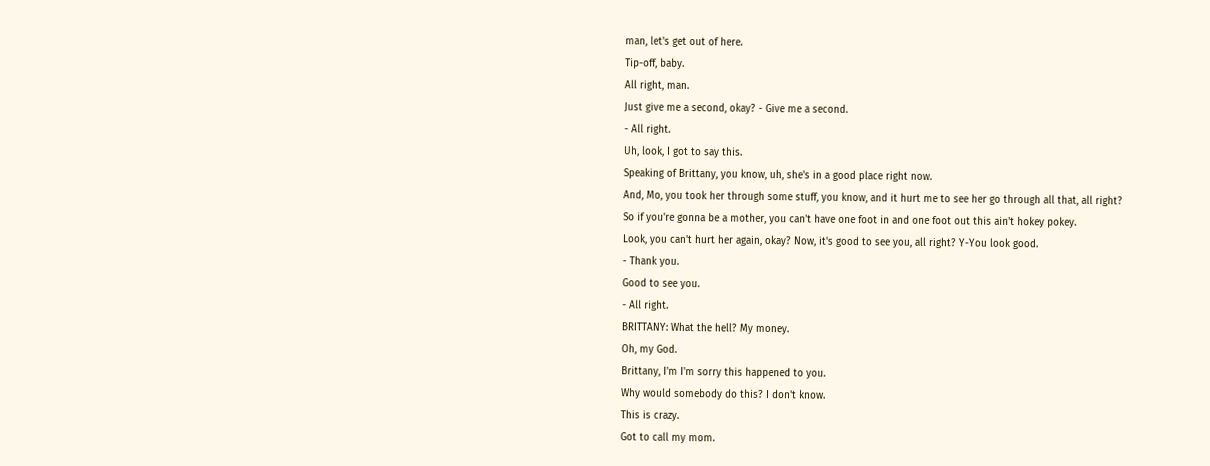man, let's get out of here.
Tip-off, baby.
All right, man.
Just give me a second, okay? - Give me a second.
- All right.
Uh, look, I got to say this.
Speaking of Brittany, you know, uh, she's in a good place right now.
And, Mo, you took her through some stuff, you know, and it hurt me to see her go through all that, all right? So if you're gonna be a mother, you can't have one foot in and one foot out this ain't hokey pokey.
Look, you can't hurt her again, okay? Now, it's good to see you, all right? Y-You look good.
- Thank you.
Good to see you.
- All right.
BRITTANY: What the hell? My money.
Oh, my God.
Brittany, I'm I'm sorry this happened to you.
Why would somebody do this? I don't know.
This is crazy.
Got to call my mom.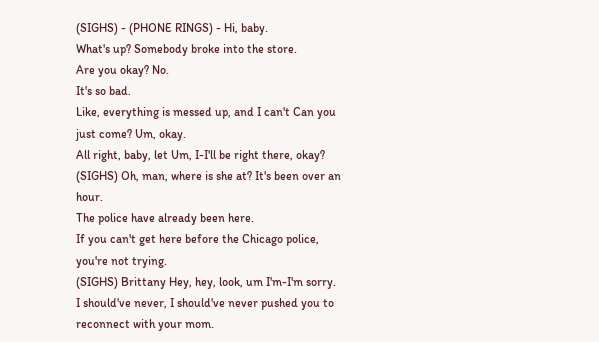(SIGHS) - (PHONE RINGS) - Hi, baby.
What's up? Somebody broke into the store.
Are you okay? No.
It's so bad.
Like, everything is messed up, and I can't Can you just come? Um, okay.
All right, baby, let Um, I-I'll be right there, okay? (SIGHS) Oh, man, where is she at? It's been over an hour.
The police have already been here.
If you can't get here before the Chicago police, you're not trying.
(SIGHS) Brittany Hey, hey, look, um I'm-I'm sorry.
I should've never, I should've never pushed you to reconnect with your mom.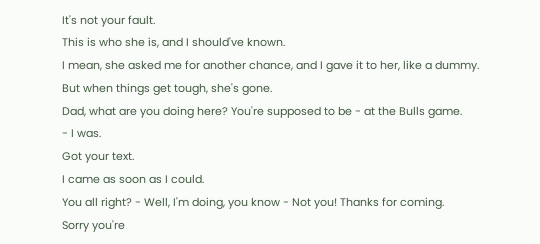It's not your fault.
This is who she is, and I should've known.
I mean, she asked me for another chance, and I gave it to her, like a dummy.
But when things get tough, she's gone.
Dad, what are you doing here? You're supposed to be - at the Bulls game.
- I was.
Got your text.
I came as soon as I could.
You all right? - Well, I'm doing, you know - Not you! Thanks for coming.
Sorry you're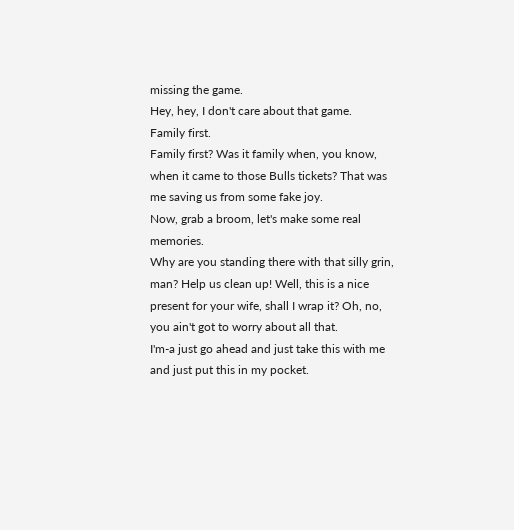missing the game.
Hey, hey, I don't care about that game.
Family first.
Family first? Was it family when, you know, when it came to those Bulls tickets? That was me saving us from some fake joy.
Now, grab a broom, let's make some real memories.
Why are you standing there with that silly grin, man? Help us clean up! Well, this is a nice present for your wife, shall I wrap it? Oh, no, you ain't got to worry about all that.
I'm-a just go ahead and just take this with me and just put this in my pocket.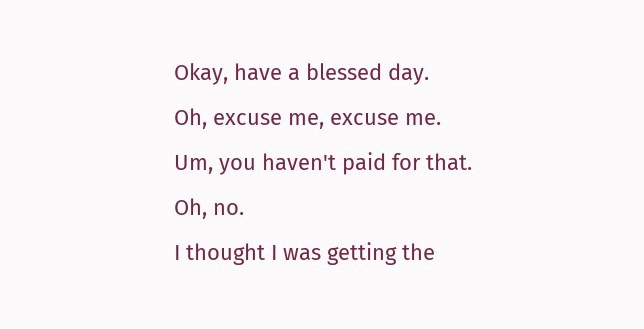Okay, have a blessed day.
Oh, excuse me, excuse me.
Um, you haven't paid for that.
Oh, no.
I thought I was getting the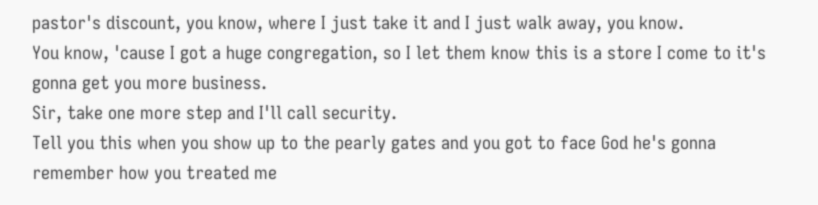pastor's discount, you know, where I just take it and I just walk away, you know.
You know, 'cause I got a huge congregation, so I let them know this is a store I come to it's gonna get you more business.
Sir, take one more step and I'll call security.
Tell you this when you show up to the pearly gates and you got to face God he's gonna remember how you treated me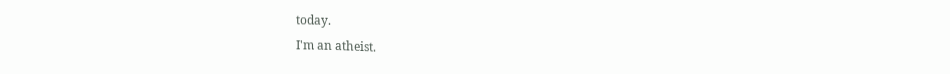today.
I'm an atheist.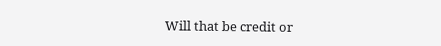Will that be credit or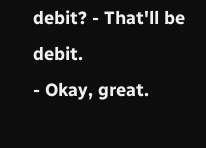debit? - That'll be debit.
- Okay, great.